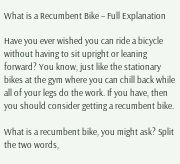What is a Recumbent Bike – Full Explanation

Have you ever wished you can ride a bicycle without having to sit upright or leaning forward? You know, just like the stationary bikes at the gym where you can chill back while all of your legs do the work. If you have, then you should consider getting a recumbent bike.

What is a recumbent bike, you might ask? Split the two words,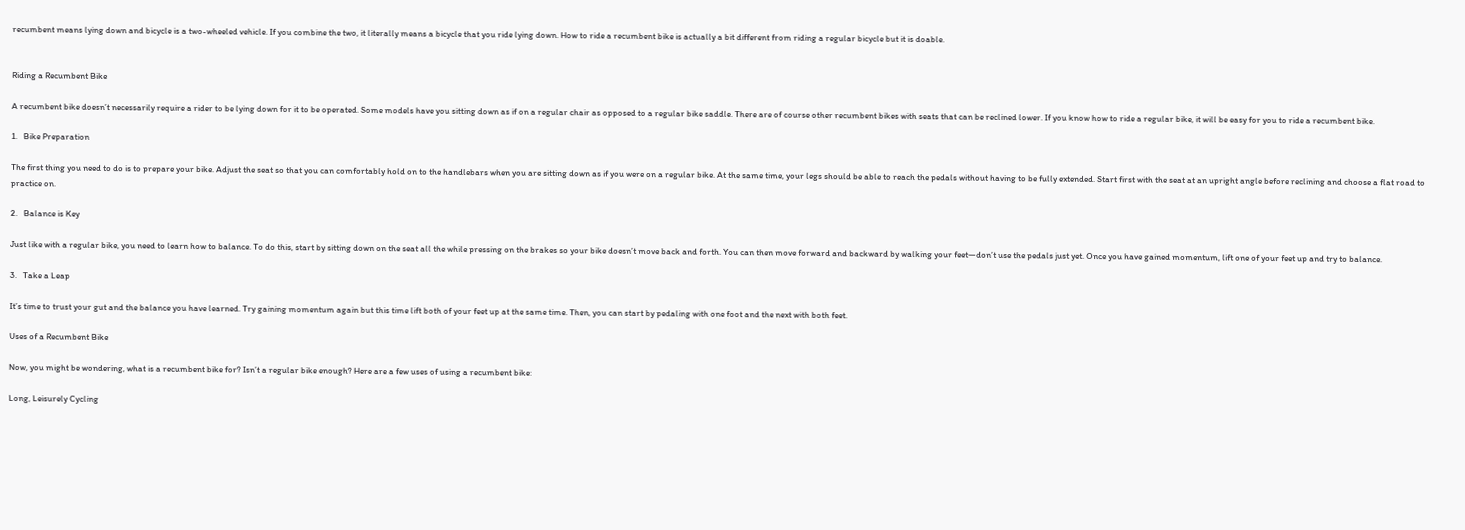recumbent means lying down and bicycle is a two-wheeled vehicle. If you combine the two, it literally means a bicycle that you ride lying down. How to ride a recumbent bike is actually a bit different from riding a regular bicycle but it is doable.


Riding a Recumbent Bike

A recumbent bike doesn’t necessarily require a rider to be lying down for it to be operated. Some models have you sitting down as if on a regular chair as opposed to a regular bike saddle. There are of course other recumbent bikes with seats that can be reclined lower. If you know how to ride a regular bike, it will be easy for you to ride a recumbent bike.

1.   Bike Preparation

The first thing you need to do is to prepare your bike. Adjust the seat so that you can comfortably hold on to the handlebars when you are sitting down as if you were on a regular bike. At the same time, your legs should be able to reach the pedals without having to be fully extended. Start first with the seat at an upright angle before reclining and choose a flat road to practice on.

2.   Balance is Key

Just like with a regular bike, you need to learn how to balance. To do this, start by sitting down on the seat all the while pressing on the brakes so your bike doesn’t move back and forth. You can then move forward and backward by walking your feet—don’t use the pedals just yet. Once you have gained momentum, lift one of your feet up and try to balance.

3.   Take a Leap

It’s time to trust your gut and the balance you have learned. Try gaining momentum again but this time lift both of your feet up at the same time. Then, you can start by pedaling with one foot and the next with both feet.

Uses of a Recumbent Bike

Now, you might be wondering, what is a recumbent bike for? Isn’t a regular bike enough? Here are a few uses of using a recumbent bike:

Long, Leisurely Cycling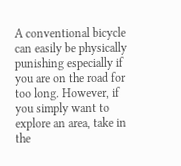A conventional bicycle can easily be physically punishing especially if you are on the road for too long. However, if you simply want to explore an area, take in the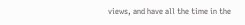views, and have all the time in the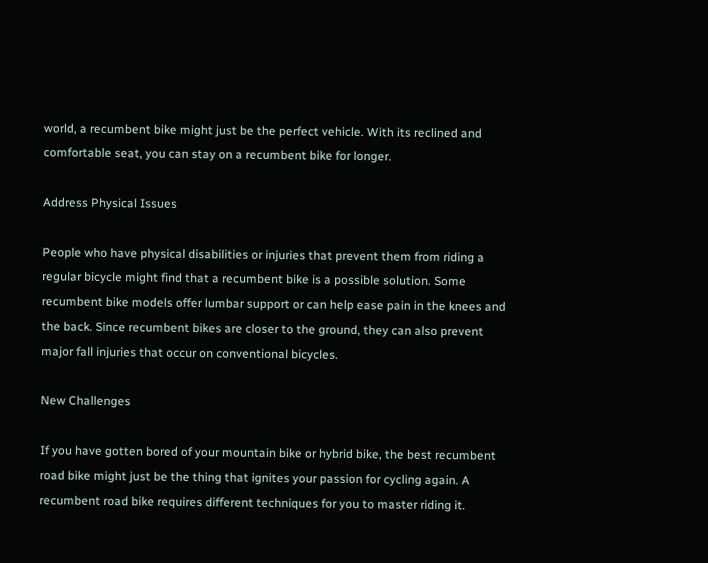world, a recumbent bike might just be the perfect vehicle. With its reclined and comfortable seat, you can stay on a recumbent bike for longer.

Address Physical Issues

People who have physical disabilities or injuries that prevent them from riding a regular bicycle might find that a recumbent bike is a possible solution. Some recumbent bike models offer lumbar support or can help ease pain in the knees and the back. Since recumbent bikes are closer to the ground, they can also prevent major fall injuries that occur on conventional bicycles.

New Challenges

If you have gotten bored of your mountain bike or hybrid bike, the best recumbent road bike might just be the thing that ignites your passion for cycling again. A recumbent road bike requires different techniques for you to master riding it.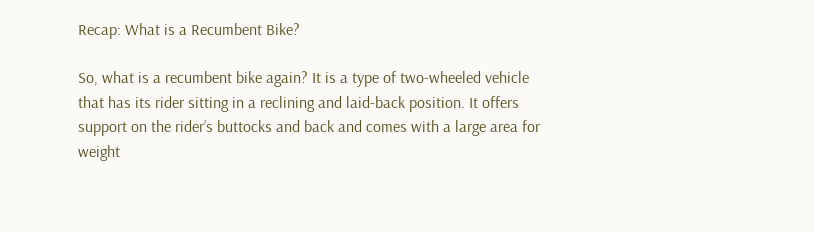Recap: What is a Recumbent Bike?

So, what is a recumbent bike again? It is a type of two-wheeled vehicle that has its rider sitting in a reclining and laid-back position. It offers support on the rider’s buttocks and back and comes with a large area for weight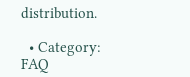distribution.

  • Category: FAQ